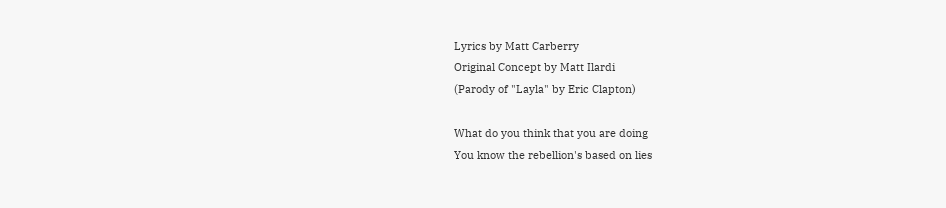Lyrics by Matt Carberry
Original Concept by Matt Ilardi
(Parody of "Layla" by Eric Clapton)

What do you think that you are doing
You know the rebellion's based on lies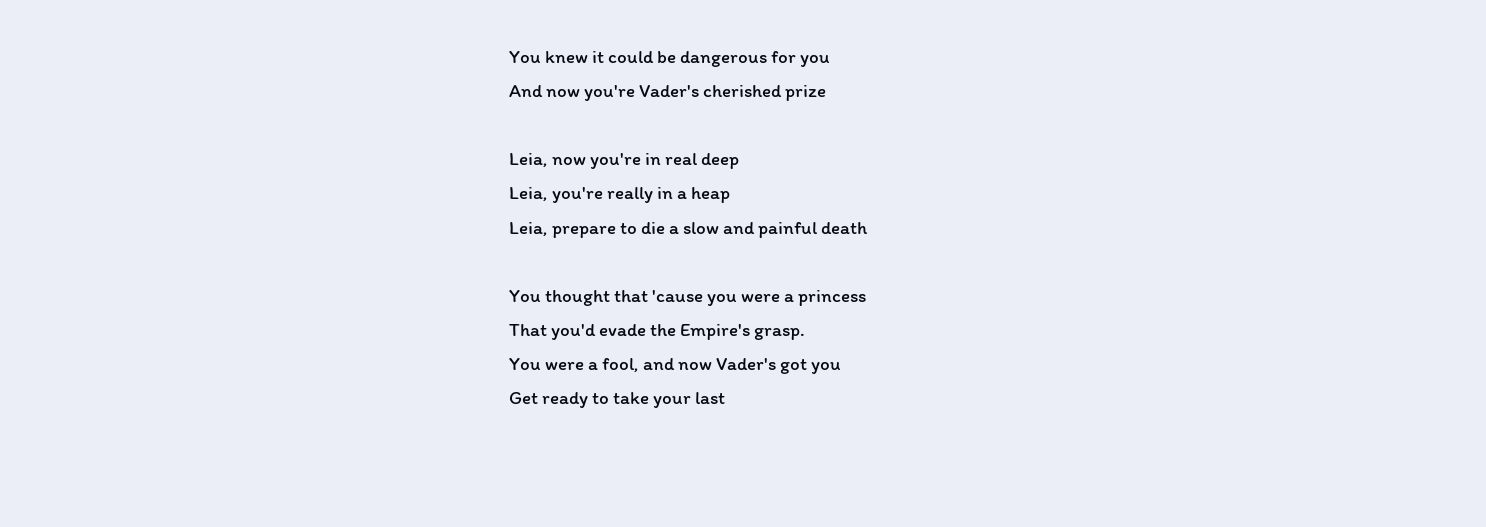You knew it could be dangerous for you
And now you're Vader's cherished prize

Leia, now you're in real deep
Leia, you're really in a heap
Leia, prepare to die a slow and painful death

You thought that 'cause you were a princess
That you'd evade the Empire's grasp.
You were a fool, and now Vader's got you
Get ready to take your last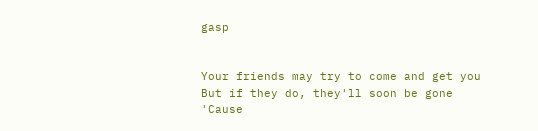gasp


Your friends may try to come and get you
But if they do, they'll soon be gone
'Cause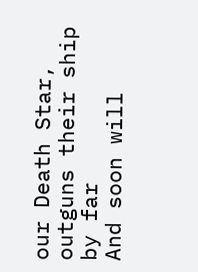our Death Star, outguns their ship by far
And soon will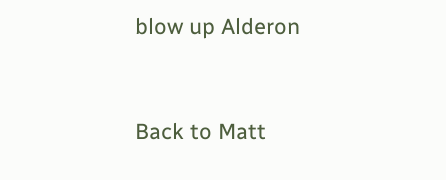blow up Alderon



Back to Matt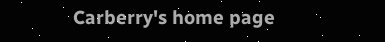Carberry's home page